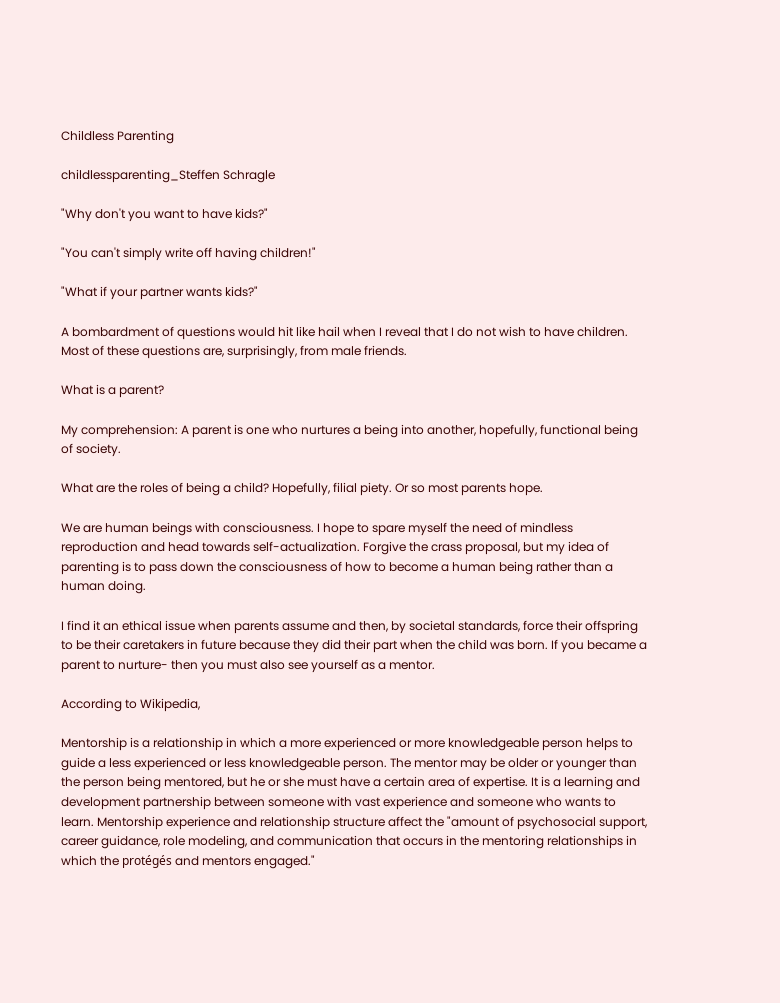Childless Parenting

childlessparenting_Steffen Schragle

"Why don't you want to have kids?"

"You can't simply write off having children!"

"What if your partner wants kids?"

A bombardment of questions would hit like hail when I reveal that I do not wish to have children. Most of these questions are, surprisingly, from male friends.

What is a parent?

My comprehension: A parent is one who nurtures a being into another, hopefully, functional being of society.

What are the roles of being a child? Hopefully, filial piety. Or so most parents hope.

We are human beings with consciousness. I hope to spare myself the need of mindless reproduction and head towards self-actualization. Forgive the crass proposal, but my idea of parenting is to pass down the consciousness of how to become a human being rather than a human doing.

I find it an ethical issue when parents assume and then, by societal standards, force their offspring to be their caretakers in future because they did their part when the child was born. If you became a parent to nurture- then you must also see yourself as a mentor.

According to Wikipedia,

Mentorship is a relationship in which a more experienced or more knowledgeable person helps to guide a less experienced or less knowledgeable person. The mentor may be older or younger than the person being mentored, but he or she must have a certain area of expertise. It is a learning and development partnership between someone with vast experience and someone who wants to learn. Mentorship experience and relationship structure affect the "amount of psychosocial support, career guidance, role modeling, and communication that occurs in the mentoring relationships in which the protégés and mentors engaged."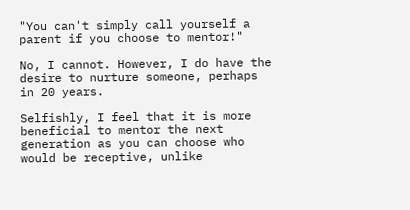"You can't simply call yourself a parent if you choose to mentor!"

No, I cannot. However, I do have the desire to nurture someone, perhaps in 20 years.

Selfishly, I feel that it is more beneficial to mentor the next generation as you can choose who would be receptive, unlike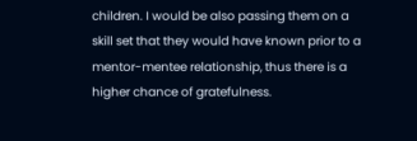children. I would be also passing them on a skill set that they would have known prior to a mentor-mentee relationship, thus there is a higher chance of gratefulness.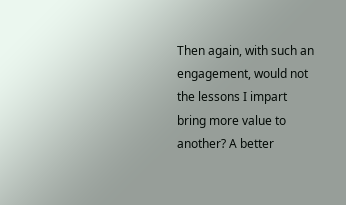Then again, with such an engagement, would not the lessons I impart bring more value to another? A better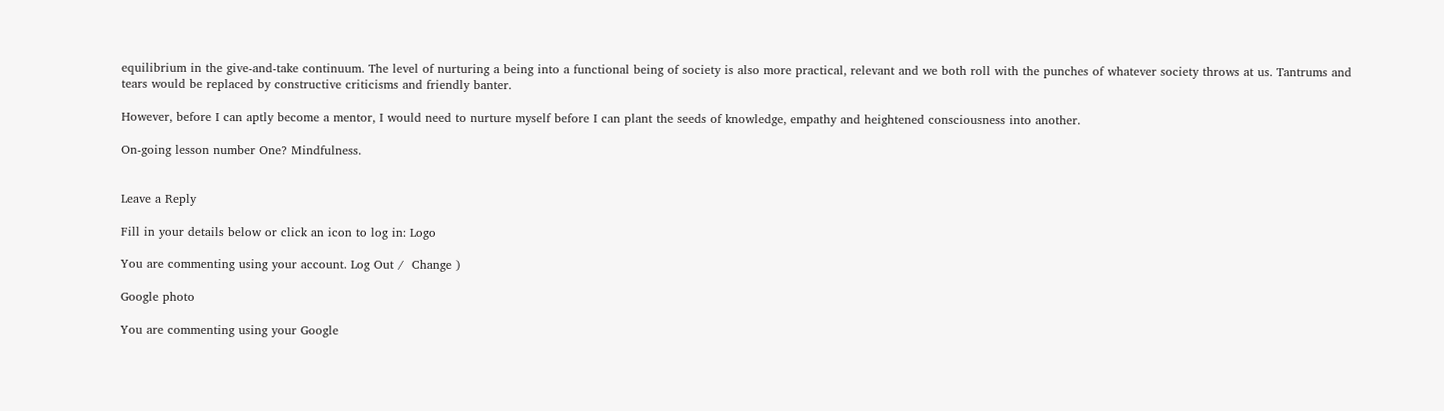equilibrium in the give-and-take continuum. The level of nurturing a being into a functional being of society is also more practical, relevant and we both roll with the punches of whatever society throws at us. Tantrums and tears would be replaced by constructive criticisms and friendly banter.

However, before I can aptly become a mentor, I would need to nurture myself before I can plant the seeds of knowledge, empathy and heightened consciousness into another.

On-going lesson number One? Mindfulness.


Leave a Reply

Fill in your details below or click an icon to log in: Logo

You are commenting using your account. Log Out /  Change )

Google photo

You are commenting using your Google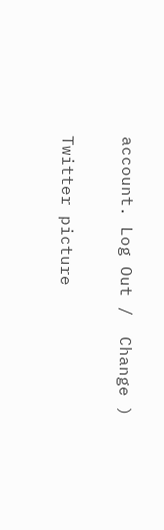account. Log Out /  Change )

Twitter picture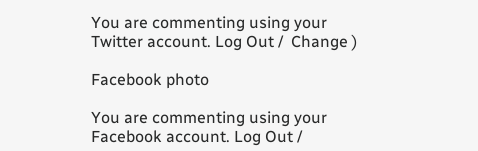You are commenting using your Twitter account. Log Out /  Change )

Facebook photo

You are commenting using your Facebook account. Log Out /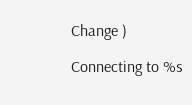Change )

Connecting to %s